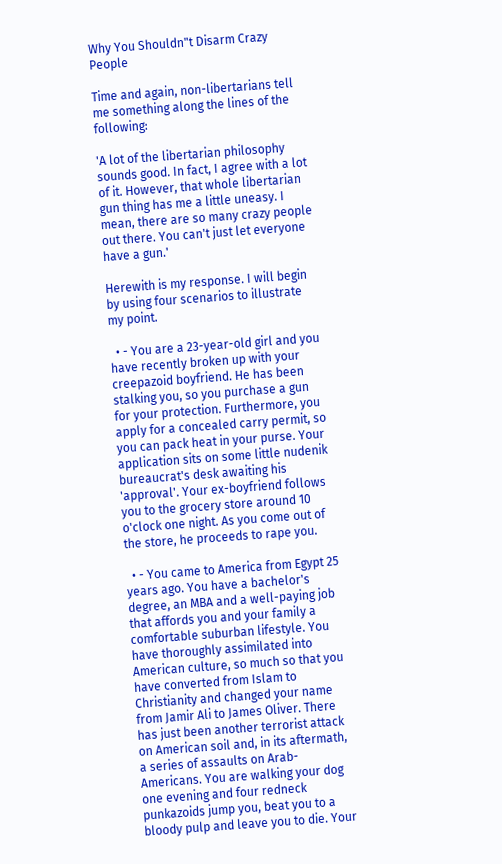Why You Shouldn"t Disarm Crazy People

Time and again, non-libertarians tell me something along the lines of the following:

'A lot of the libertarian philosophy sounds good. In fact, I agree with a lot of it. However, that whole libertarian gun thing has me a little uneasy. I mean, there are so many crazy people out there. You can't just let everyone have a gun.'

Herewith is my response. I will begin by using four scenarios to illustrate my point.

  • - You are a 23-year-old girl and you have recently broken up with your creepazoid boyfriend. He has been stalking you, so you purchase a gun for your protection. Furthermore, you apply for a concealed carry permit, so you can pack heat in your purse. Your application sits on some little nudenik bureaucrat's desk awaiting his 'approval'. Your ex-boyfriend follows you to the grocery store around 10 o'clock one night. As you come out of the store, he proceeds to rape you.

  • - You came to America from Egypt 25 years ago. You have a bachelor's degree, an MBA and a well-paying job that affords you and your family a comfortable suburban lifestyle. You have thoroughly assimilated into American culture, so much so that you have converted from Islam to Christianity and changed your name from Jamir Ali to James Oliver. There has just been another terrorist attack on American soil and, in its aftermath, a series of assaults on Arab-Americans. You are walking your dog one evening and four redneck punkazoids jump you, beat you to a bloody pulp and leave you to die. Your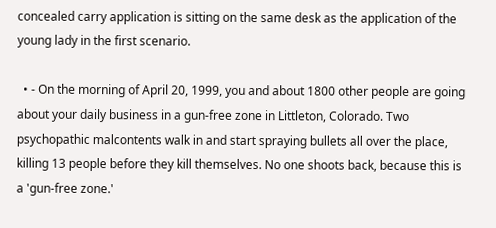concealed carry application is sitting on the same desk as the application of the young lady in the first scenario.

  • - On the morning of April 20, 1999, you and about 1800 other people are going about your daily business in a gun-free zone in Littleton, Colorado. Two psychopathic malcontents walk in and start spraying bullets all over the place, killing 13 people before they kill themselves. No one shoots back, because this is a 'gun-free zone.'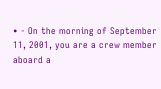• - On the morning of September 11, 2001, you are a crew member aboard a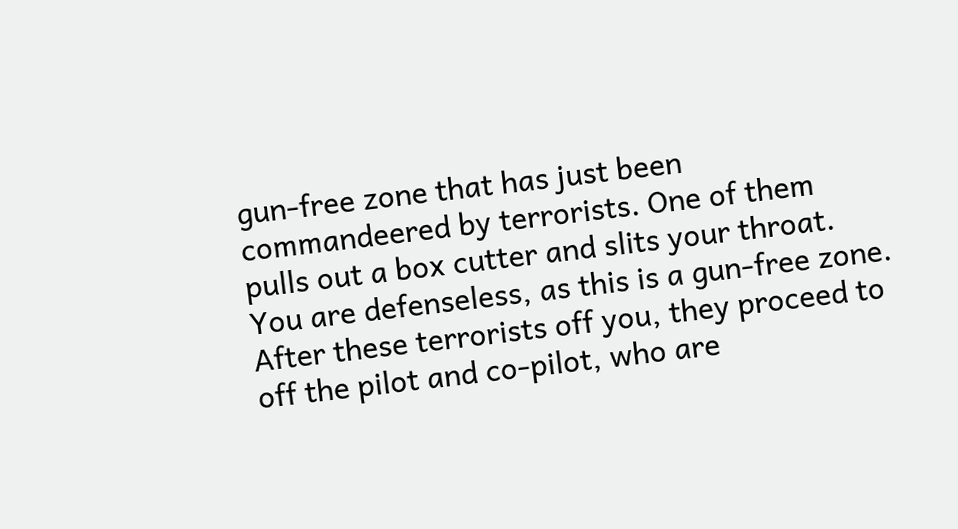gun-free zone that has just been commandeered by terrorists. One of them pulls out a box cutter and slits your throat. You are defenseless, as this is a gun-free zone. After these terrorists off you, they proceed to off the pilot and co-pilot, who are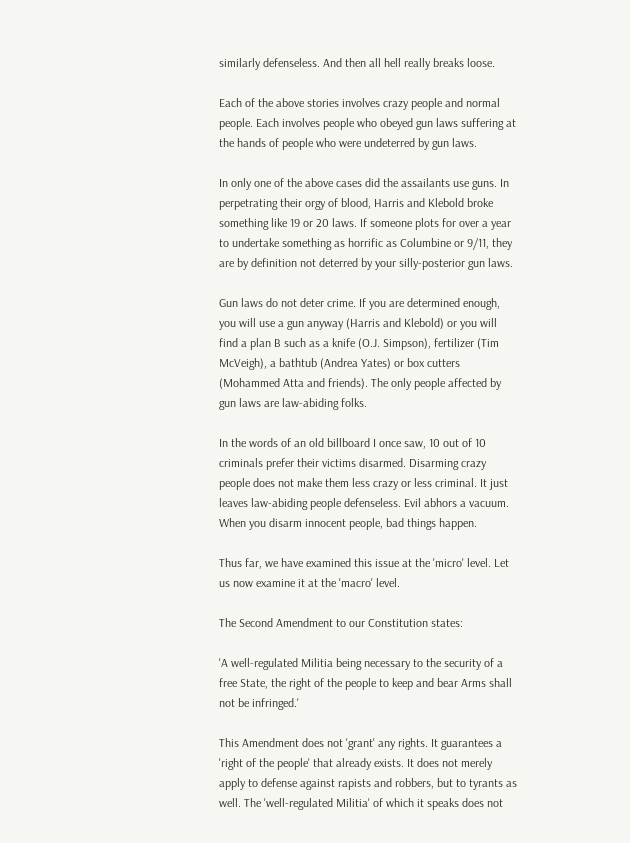similarly defenseless. And then all hell really breaks loose.

Each of the above stories involves crazy people and normal people. Each involves people who obeyed gun laws suffering at the hands of people who were undeterred by gun laws.

In only one of the above cases did the assailants use guns. In perpetrating their orgy of blood, Harris and Klebold broke something like 19 or 20 laws. If someone plots for over a year to undertake something as horrific as Columbine or 9/11, they are by definition not deterred by your silly-posterior gun laws.

Gun laws do not deter crime. If you are determined enough, you will use a gun anyway (Harris and Klebold) or you will find a plan B such as a knife (O.J. Simpson), fertilizer (Tim McVeigh), a bathtub (Andrea Yates) or box cutters (Mohammed Atta and friends). The only people affected by gun laws are law-abiding folks.

In the words of an old billboard I once saw, 10 out of 10 criminals prefer their victims disarmed. Disarming crazy people does not make them less crazy or less criminal. It just leaves law-abiding people defenseless. Evil abhors a vacuum. When you disarm innocent people, bad things happen.

Thus far, we have examined this issue at the 'micro' level. Let us now examine it at the 'macro' level.

The Second Amendment to our Constitution states:

'A well-regulated Militia being necessary to the security of a free State, the right of the people to keep and bear Arms shall not be infringed.'

This Amendment does not 'grant' any rights. It guarantees a 'right of the people' that already exists. It does not merely apply to defense against rapists and robbers, but to tyrants as well. The 'well-regulated Militia' of which it speaks does not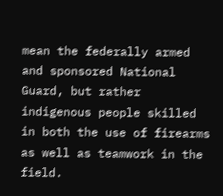mean the federally armed and sponsored National Guard, but rather indigenous people skilled in both the use of firearms as well as teamwork in the field.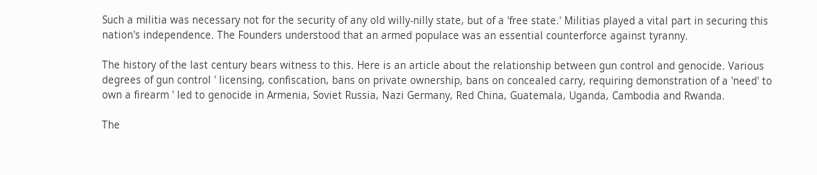Such a militia was necessary not for the security of any old willy-nilly state, but of a 'free state.' Militias played a vital part in securing this nation's independence. The Founders understood that an armed populace was an essential counterforce against tyranny.

The history of the last century bears witness to this. Here is an article about the relationship between gun control and genocide. Various degrees of gun control ' licensing, confiscation, bans on private ownership, bans on concealed carry, requiring demonstration of a 'need' to own a firearm ' led to genocide in Armenia, Soviet Russia, Nazi Germany, Red China, Guatemala, Uganda, Cambodia and Rwanda.

The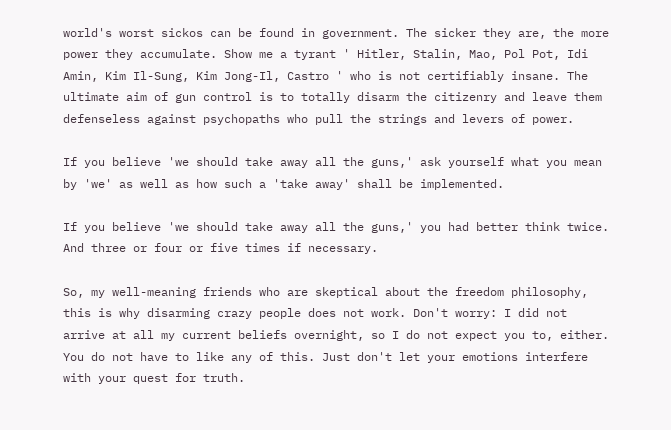world's worst sickos can be found in government. The sicker they are, the more power they accumulate. Show me a tyrant ' Hitler, Stalin, Mao, Pol Pot, Idi Amin, Kim Il-Sung, Kim Jong-Il, Castro ' who is not certifiably insane. The ultimate aim of gun control is to totally disarm the citizenry and leave them defenseless against psychopaths who pull the strings and levers of power.

If you believe 'we should take away all the guns,' ask yourself what you mean by 'we' as well as how such a 'take away' shall be implemented.

If you believe 'we should take away all the guns,' you had better think twice. And three or four or five times if necessary.

So, my well-meaning friends who are skeptical about the freedom philosophy, this is why disarming crazy people does not work. Don't worry: I did not arrive at all my current beliefs overnight, so I do not expect you to, either. You do not have to like any of this. Just don't let your emotions interfere with your quest for truth.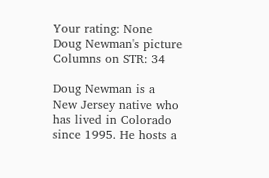Your rating: None
Doug Newman's picture
Columns on STR: 34

Doug Newman is a New Jersey native who has lived in Colorado since 1995. He hosts a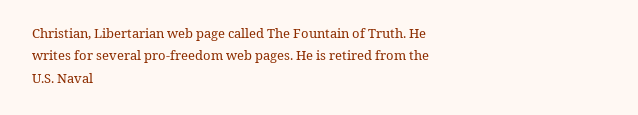Christian, Libertarian web page called The Fountain of Truth. He writes for several pro-freedom web pages. He is retired from the U.S. Naval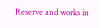Reserve and works in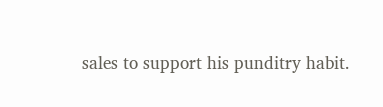sales to support his punditry habit.